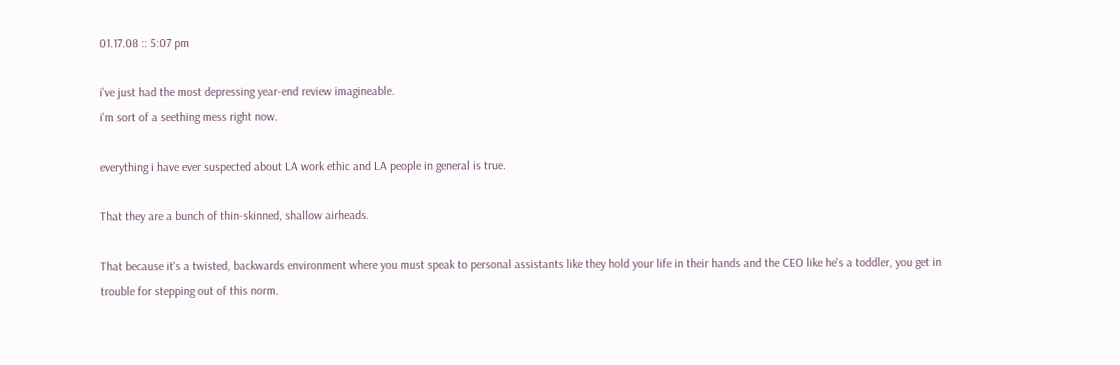01.17.08 :: 5:07 pm

i've just had the most depressing year-end review imagineable.
i'm sort of a seething mess right now.

everything i have ever suspected about LA work ethic and LA people in general is true.

That they are a bunch of thin-skinned, shallow airheads.

That because it's a twisted, backwards environment where you must speak to personal assistants like they hold your life in their hands and the CEO like he's a toddler, you get in trouble for stepping out of this norm.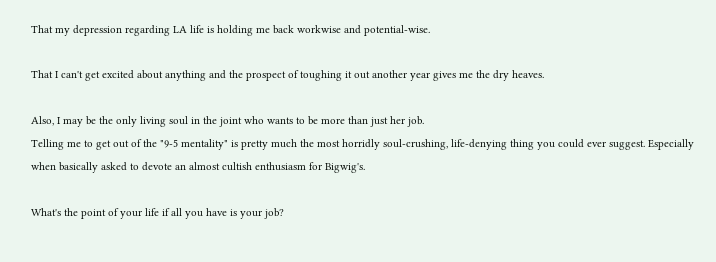That my depression regarding LA life is holding me back workwise and potential-wise.

That I can't get excited about anything and the prospect of toughing it out another year gives me the dry heaves.

Also, I may be the only living soul in the joint who wants to be more than just her job.
Telling me to get out of the "9-5 mentality" is pretty much the most horridly soul-crushing, life-denying thing you could ever suggest. Especially when basically asked to devote an almost cultish enthusiasm for Bigwig's.

What's the point of your life if all you have is your job?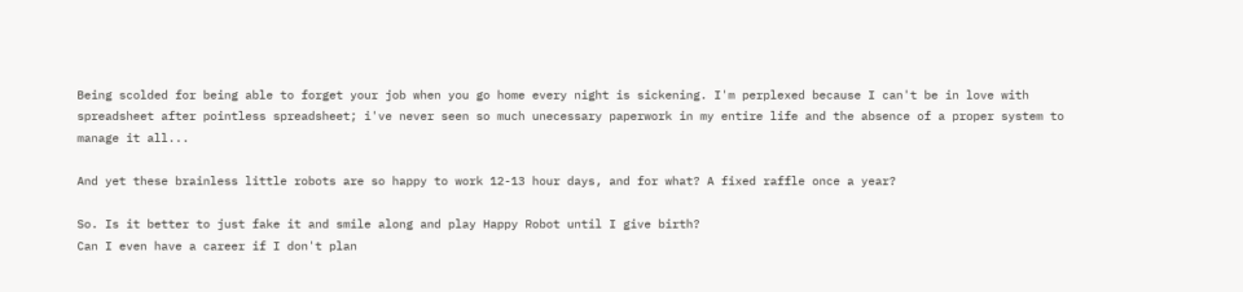Being scolded for being able to forget your job when you go home every night is sickening. I'm perplexed because I can't be in love with spreadsheet after pointless spreadsheet; i've never seen so much unecessary paperwork in my entire life and the absence of a proper system to manage it all...

And yet these brainless little robots are so happy to work 12-13 hour days, and for what? A fixed raffle once a year?

So. Is it better to just fake it and smile along and play Happy Robot until I give birth?
Can I even have a career if I don't plan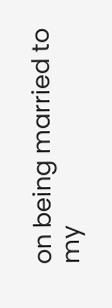on being married to my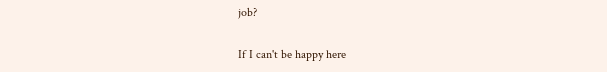job?

If I can't be happy here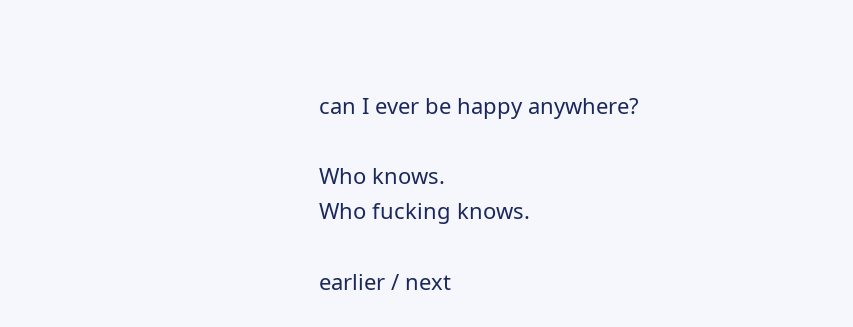can I ever be happy anywhere?

Who knows.
Who fucking knows.

earlier / next